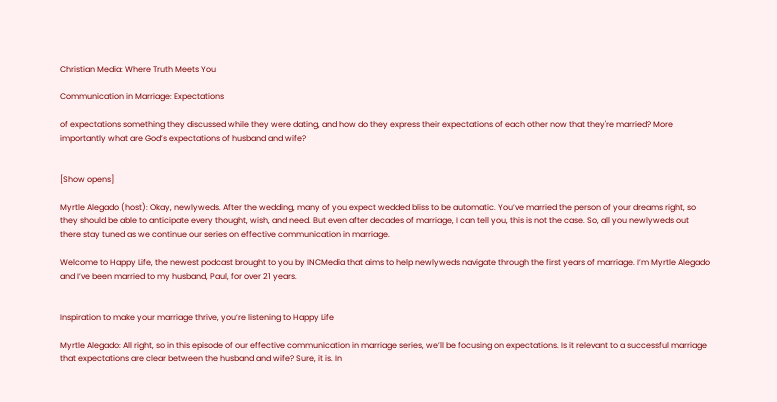Christian Media: Where Truth Meets You

Communication in Marriage: Expectations

of expectations something they discussed while they were dating, and how do they express their expectations of each other now that they're married? More importantly what are God’s expectations of husband and wife?


[Show opens]

Myrtle Alegado (host): Okay, newlyweds. After the wedding, many of you expect wedded bliss to be automatic. You’ve married the person of your dreams right, so they should be able to anticipate every thought, wish, and need. But even after decades of marriage, I can tell you, this is not the case. So, all you newlyweds out there stay tuned as we continue our series on effective communication in marriage.

Welcome to Happy Life, the newest podcast brought to you by INCMedia that aims to help newlyweds navigate through the first years of marriage. I’m Myrtle Alegado and I’ve been married to my husband, Paul, for over 21 years.


Inspiration to make your marriage thrive, you’re listening to Happy Life

Myrtle Alegado: All right, so in this episode of our effective communication in marriage series, we’ll be focusing on expectations. Is it relevant to a successful marriage that expectations are clear between the husband and wife? Sure, it is. In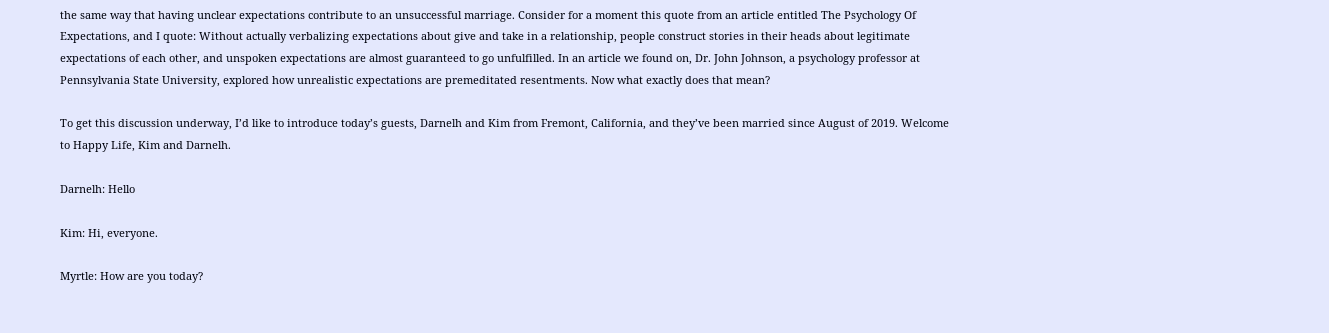the same way that having unclear expectations contribute to an unsuccessful marriage. Consider for a moment this quote from an article entitled The Psychology Of Expectations, and I quote: Without actually verbalizing expectations about give and take in a relationship, people construct stories in their heads about legitimate expectations of each other, and unspoken expectations are almost guaranteed to go unfulfilled. In an article we found on, Dr. John Johnson, a psychology professor at Pennsylvania State University, explored how unrealistic expectations are premeditated resentments. Now what exactly does that mean?

To get this discussion underway, I’d like to introduce today’s guests, Darnelh and Kim from Fremont, California, and they’ve been married since August of 2019. Welcome to Happy Life, Kim and Darnelh.

Darnelh: Hello

Kim: Hi, everyone.

Myrtle: How are you today?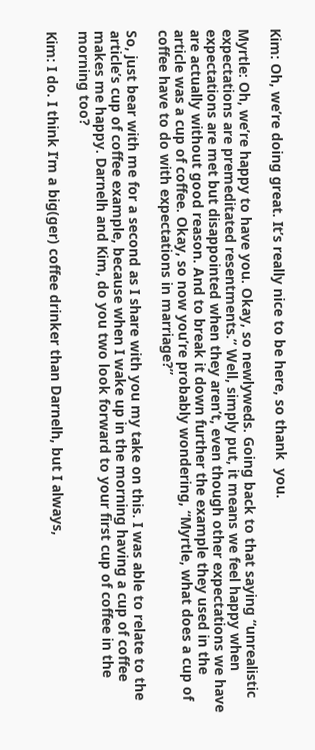Kim: Oh, we’re doing great. It’s really nice to be here, so thank  you.

Myrtle: Oh, we’re happy to have you. Okay, so newlyweds. Going back to that saying “unrealistic expectations are premeditated resentments.” Well, simply put, it means we feel happy when expectations are met but disappointed when they aren’t, even though other expectations we have are actually without good reason. And to break it down further the example they used in the article was a cup of coffee. Okay, so now you’re probably wondering, “Myrtle, what does a cup of coffee have to do with expectations in marriage?”

So, just bear with me for a second as I share with you my take on this. I was able to relate to the article’s cup of coffee example, because when I wake up in the morning having a cup of coffee makes me happy. Darnelh and Kim, do you two look forward to your first cup of coffee in the morning too?

Kim: I do. I think I’m a big(ger) coffee drinker than Darnelh, but I always,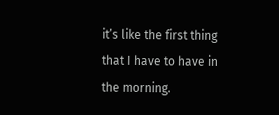it’s like the first thing that I have to have in the morning.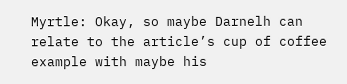Myrtle: Okay, so maybe Darnelh can relate to the article’s cup of coffee example with maybe his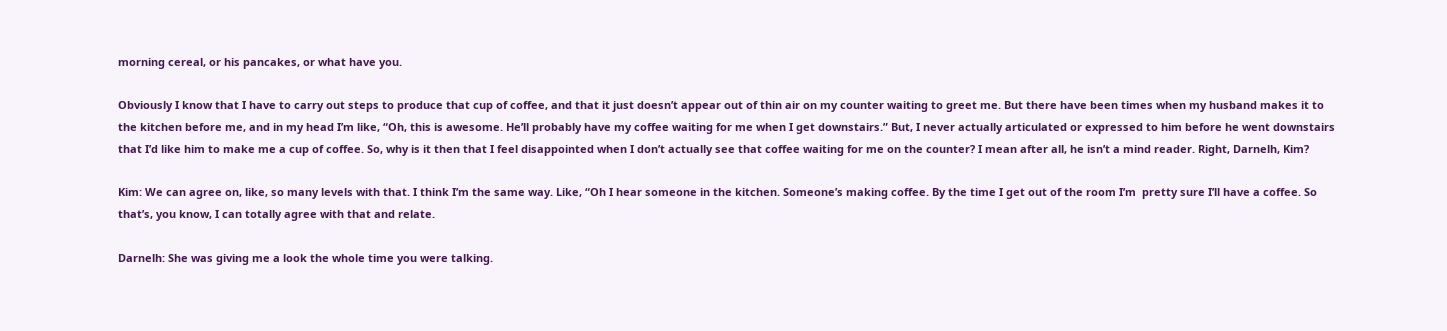morning cereal, or his pancakes, or what have you.

Obviously I know that I have to carry out steps to produce that cup of coffee, and that it just doesn’t appear out of thin air on my counter waiting to greet me. But there have been times when my husband makes it to the kitchen before me, and in my head I’m like, “Oh, this is awesome. He’ll probably have my coffee waiting for me when I get downstairs.” But, I never actually articulated or expressed to him before he went downstairs that I’d like him to make me a cup of coffee. So, why is it then that I feel disappointed when I don’t actually see that coffee waiting for me on the counter? I mean after all, he isn’t a mind reader. Right, Darnelh, Kim?

Kim: We can agree on, like, so many levels with that. I think I’m the same way. Like, “Oh I hear someone in the kitchen. Someone’s making coffee. By the time I get out of the room I’m  pretty sure I’ll have a coffee. So that’s, you know, I can totally agree with that and relate.

Darnelh: She was giving me a look the whole time you were talking.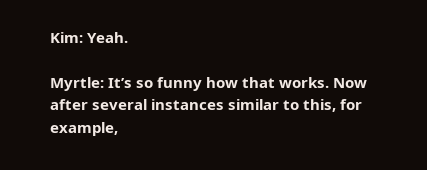Kim: Yeah.

Myrtle: It’s so funny how that works. Now after several instances similar to this, for example,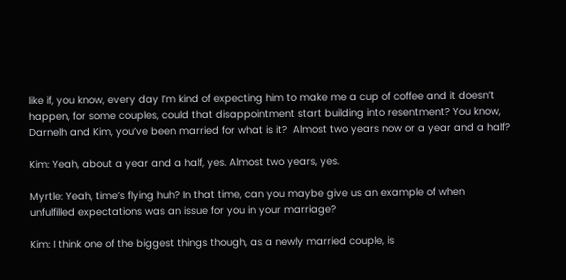like if, you know, every day I’m kind of expecting him to make me a cup of coffee and it doesn’t happen, for some couples, could that disappointment start building into resentment? You know, Darnelh and Kim, you’ve been married for what is it?  Almost two years now or a year and a half?

Kim: Yeah, about a year and a half, yes. Almost two years, yes.

Myrtle: Yeah, time’s flying huh? In that time, can you maybe give us an example of when unfulfilled expectations was an issue for you in your marriage?

Kim: I think one of the biggest things though, as a newly married couple, is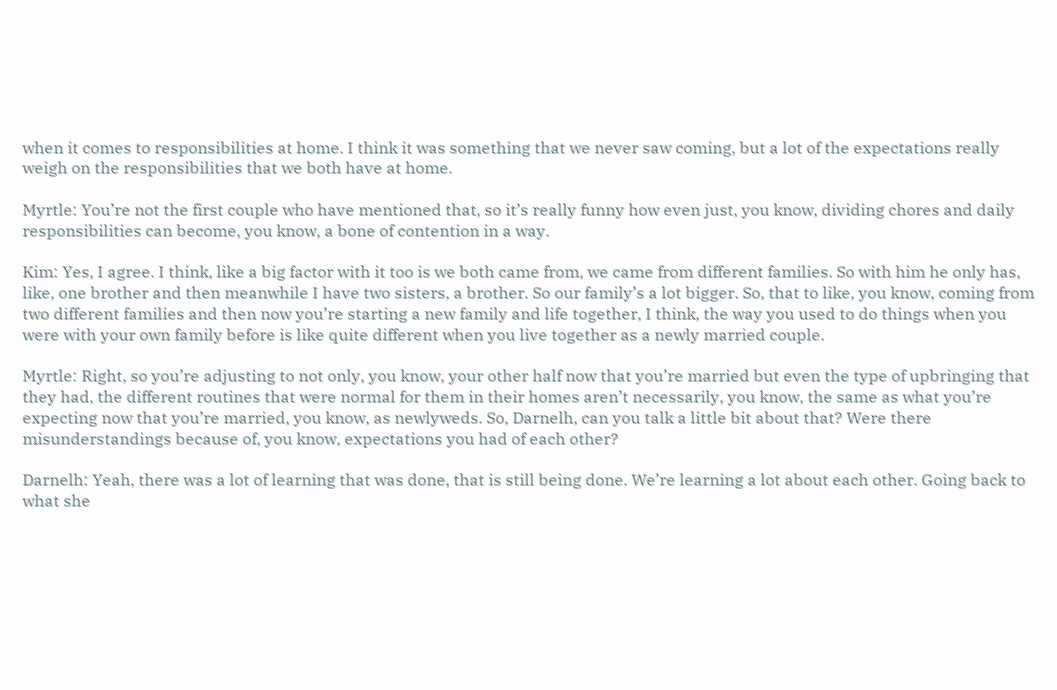when it comes to responsibilities at home. I think it was something that we never saw coming, but a lot of the expectations really weigh on the responsibilities that we both have at home.

Myrtle: You’re not the first couple who have mentioned that, so it’s really funny how even just, you know, dividing chores and daily responsibilities can become, you know, a bone of contention in a way.

Kim: Yes, I agree. I think, like a big factor with it too is we both came from, we came from different families. So with him he only has, like, one brother and then meanwhile I have two sisters, a brother. So our family’s a lot bigger. So, that to like, you know, coming from two different families and then now you’re starting a new family and life together, I think, the way you used to do things when you were with your own family before is like quite different when you live together as a newly married couple.

Myrtle: Right, so you’re adjusting to not only, you know, your other half now that you’re married but even the type of upbringing that they had, the different routines that were normal for them in their homes aren’t necessarily, you know, the same as what you’re expecting now that you’re married, you know, as newlyweds. So, Darnelh, can you talk a little bit about that? Were there misunderstandings because of, you know, expectations you had of each other?

Darnelh: Yeah, there was a lot of learning that was done, that is still being done. We’re learning a lot about each other. Going back to what she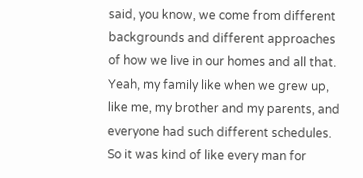said, you know, we come from different backgrounds and different approaches of how we live in our homes and all that. Yeah, my family like when we grew up, like me, my brother and my parents, and everyone had such different schedules. So it was kind of like every man for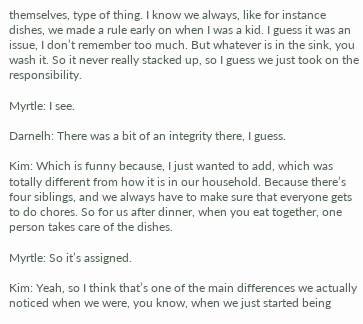themselves, type of thing. I know we always, like for instance dishes, we made a rule early on when I was a kid. I guess it was an issue, I don’t remember too much. But whatever is in the sink, you wash it. So it never really stacked up, so I guess we just took on the responsibility.

Myrtle: I see.

Darnelh: There was a bit of an integrity there, I guess.

Kim: Which is funny because, I just wanted to add, which was totally different from how it is in our household. Because there’s four siblings, and we always have to make sure that everyone gets to do chores. So for us after dinner, when you eat together, one person takes care of the dishes.

Myrtle: So it’s assigned.

Kim: Yeah, so I think that’s one of the main differences we actually noticed when we were, you know, when we just started being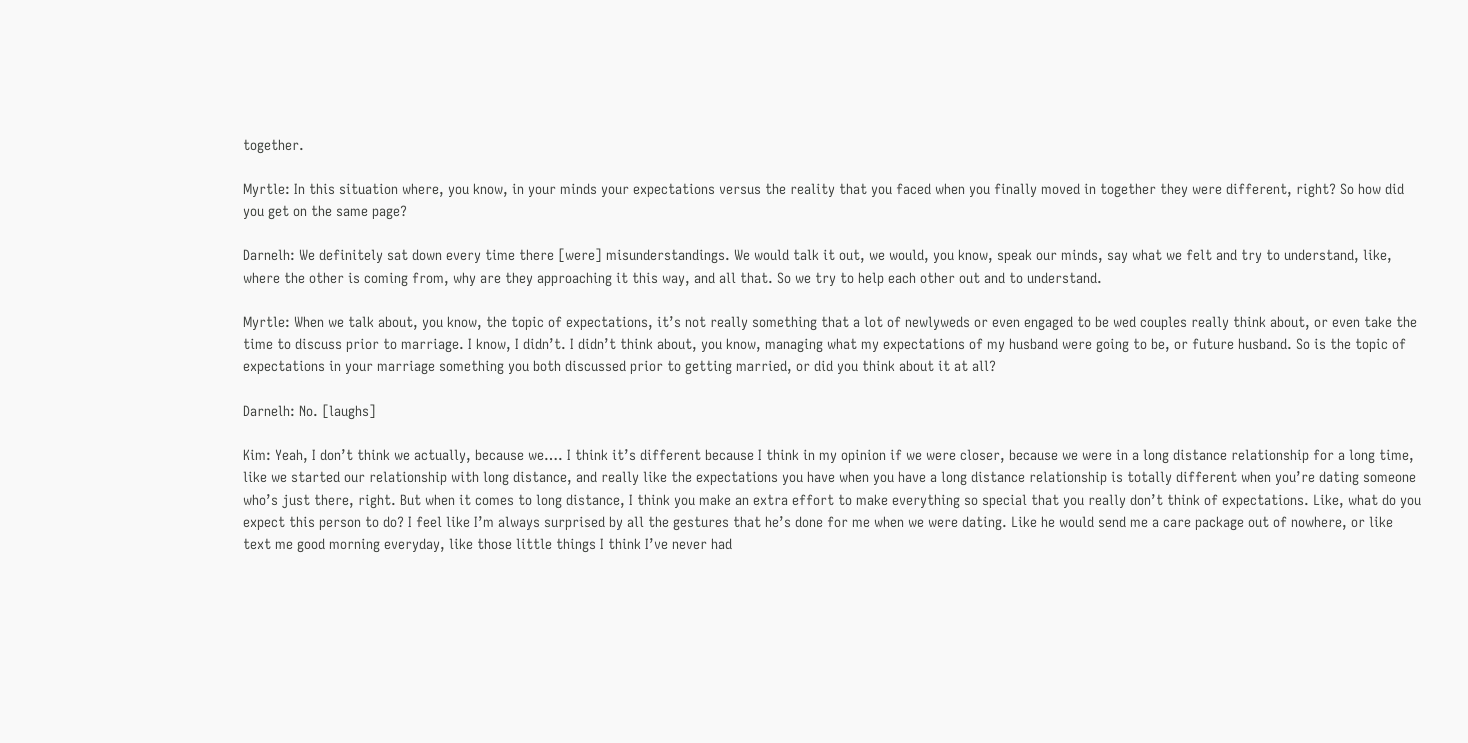together.

Myrtle: In this situation where, you know, in your minds your expectations versus the reality that you faced when you finally moved in together they were different, right? So how did you get on the same page?

Darnelh: We definitely sat down every time there [were] misunderstandings. We would talk it out, we would, you know, speak our minds, say what we felt and try to understand, like, where the other is coming from, why are they approaching it this way, and all that. So we try to help each other out and to understand.

Myrtle: When we talk about, you know, the topic of expectations, it’s not really something that a lot of newlyweds or even engaged to be wed couples really think about, or even take the time to discuss prior to marriage. I know, I didn’t. I didn’t think about, you know, managing what my expectations of my husband were going to be, or future husband. So is the topic of expectations in your marriage something you both discussed prior to getting married, or did you think about it at all?

Darnelh: No. [laughs]

Kim: Yeah, I don’t think we actually, because we…. I think it’s different because I think in my opinion if we were closer, because we were in a long distance relationship for a long time, like we started our relationship with long distance, and really like the expectations you have when you have a long distance relationship is totally different when you’re dating someone who’s just there, right. But when it comes to long distance, I think you make an extra effort to make everything so special that you really don’t think of expectations. Like, what do you expect this person to do? I feel like I’m always surprised by all the gestures that he’s done for me when we were dating. Like he would send me a care package out of nowhere, or like text me good morning everyday, like those little things I think I’ve never had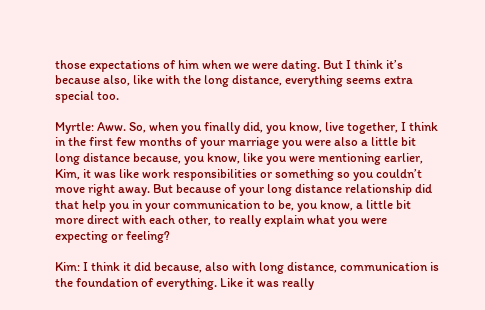those expectations of him when we were dating. But I think it’s because also, like with the long distance, everything seems extra special too.

Myrtle: Aww. So, when you finally did, you know, live together, I think in the first few months of your marriage you were also a little bit long distance because, you know, like you were mentioning earlier, Kim, it was like work responsibilities or something so you couldn’t move right away. But because of your long distance relationship did that help you in your communication to be, you know, a little bit more direct with each other, to really explain what you were expecting or feeling?

Kim: I think it did because, also with long distance, communication is the foundation of everything. Like it was really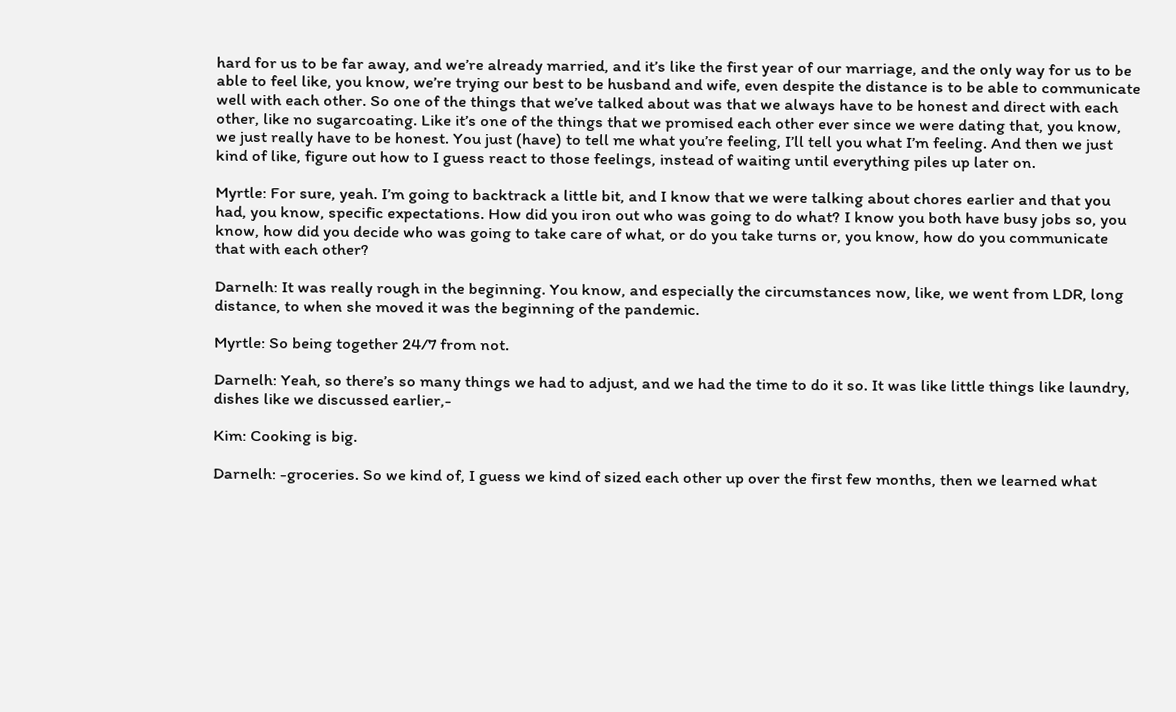hard for us to be far away, and we’re already married, and it’s like the first year of our marriage, and the only way for us to be able to feel like, you know, we’re trying our best to be husband and wife, even despite the distance is to be able to communicate well with each other. So one of the things that we’ve talked about was that we always have to be honest and direct with each other, like no sugarcoating. Like it’s one of the things that we promised each other ever since we were dating that, you know, we just really have to be honest. You just (have) to tell me what you’re feeling, I’ll tell you what I’m feeling. And then we just kind of like, figure out how to I guess react to those feelings, instead of waiting until everything piles up later on.

Myrtle: For sure, yeah. I’m going to backtrack a little bit, and I know that we were talking about chores earlier and that you had, you know, specific expectations. How did you iron out who was going to do what? I know you both have busy jobs so, you know, how did you decide who was going to take care of what, or do you take turns or, you know, how do you communicate that with each other?

Darnelh: It was really rough in the beginning. You know, and especially the circumstances now, like, we went from LDR, long distance, to when she moved it was the beginning of the pandemic.

Myrtle: So being together 24/7 from not.

Darnelh: Yeah, so there’s so many things we had to adjust, and we had the time to do it so. It was like little things like laundry, dishes like we discussed earlier,-

Kim: Cooking is big.

Darnelh: -groceries. So we kind of, I guess we kind of sized each other up over the first few months, then we learned what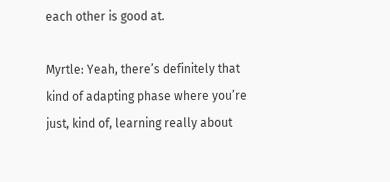each other is good at.

Myrtle: Yeah, there’s definitely that kind of adapting phase where you’re just, kind of, learning really about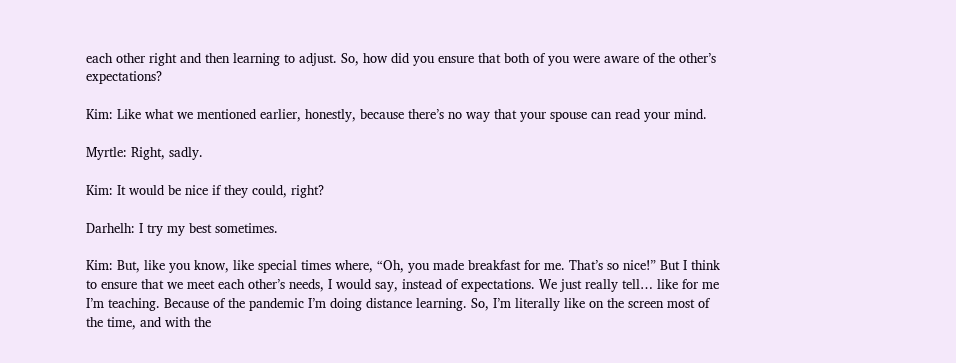each other right and then learning to adjust. So, how did you ensure that both of you were aware of the other’s expectations?

Kim: Like what we mentioned earlier, honestly, because there’s no way that your spouse can read your mind.

Myrtle: Right, sadly.

Kim: It would be nice if they could, right?

Darhelh: I try my best sometimes.

Kim: But, like you know, like special times where, “Oh, you made breakfast for me. That’s so nice!” But I think to ensure that we meet each other’s needs, I would say, instead of expectations. We just really tell… like for me I’m teaching. Because of the pandemic I’m doing distance learning. So, I’m literally like on the screen most of the time, and with the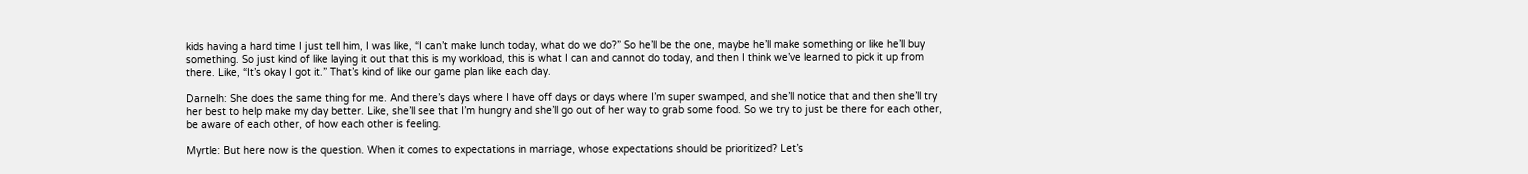kids having a hard time I just tell him, I was like, “I can’t make lunch today, what do we do?” So he’ll be the one, maybe he’ll make something or like he’ll buy something. So just kind of like laying it out that this is my workload, this is what I can and cannot do today, and then I think we’ve learned to pick it up from there. Like, “It’s okay I got it.” That’s kind of like our game plan like each day.

Darnelh: She does the same thing for me. And there’s days where I have off days or days where I’m super swamped, and she’ll notice that and then she’ll try her best to help make my day better. Like, she’ll see that I’m hungry and she’ll go out of her way to grab some food. So we try to just be there for each other, be aware of each other, of how each other is feeling.

Myrtle: But here now is the question. When it comes to expectations in marriage, whose expectations should be prioritized? Let’s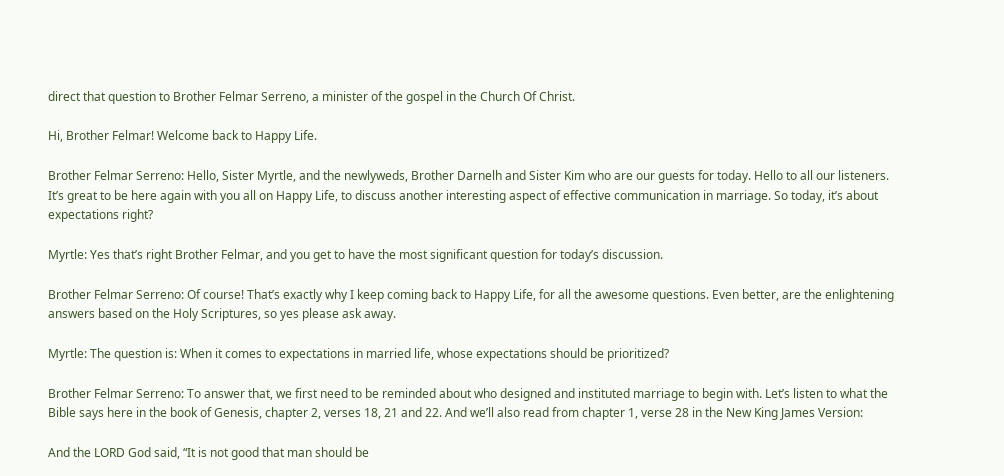direct that question to Brother Felmar Serreno, a minister of the gospel in the Church Of Christ.

Hi, Brother Felmar! Welcome back to Happy Life.

Brother Felmar Serreno: Hello, Sister Myrtle, and the newlyweds, Brother Darnelh and Sister Kim who are our guests for today. Hello to all our listeners. It’s great to be here again with you all on Happy Life, to discuss another interesting aspect of effective communication in marriage. So today, it’s about expectations right?

Myrtle: Yes that’s right Brother Felmar, and you get to have the most significant question for today’s discussion.

Brother Felmar Serreno: Of course! That’s exactly why I keep coming back to Happy Life, for all the awesome questions. Even better, are the enlightening answers based on the Holy Scriptures, so yes please ask away.

Myrtle: The question is: When it comes to expectations in married life, whose expectations should be prioritized?

Brother Felmar Serreno: To answer that, we first need to be reminded about who designed and instituted marriage to begin with. Let’s listen to what the Bible says here in the book of Genesis, chapter 2, verses 18, 21 and 22. And we’ll also read from chapter 1, verse 28 in the New King James Version:

And the LORD God said, “It is not good that man should be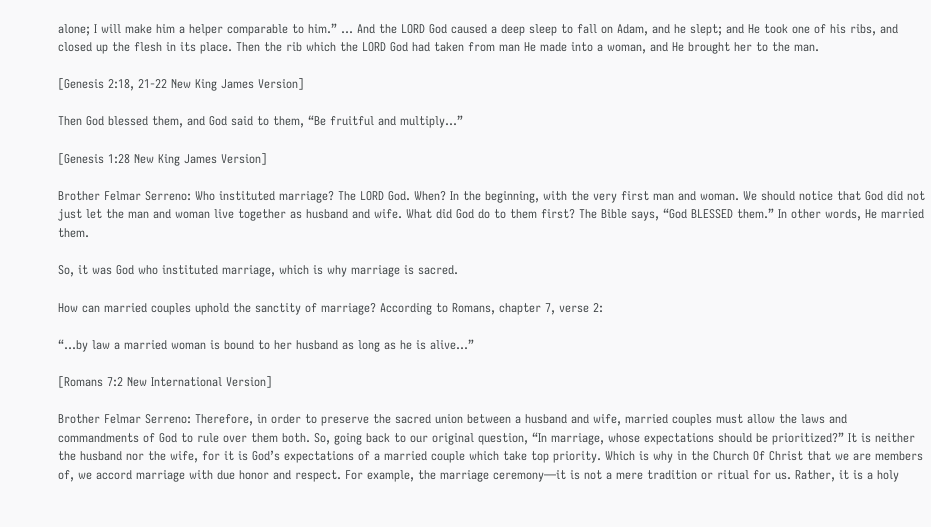alone; I will make him a helper comparable to him.” … And the LORD God caused a deep sleep to fall on Adam, and he slept; and He took one of his ribs, and closed up the flesh in its place. Then the rib which the LORD God had taken from man He made into a woman, and He brought her to the man.

[Genesis 2:18, 21-22 New King James Version]

Then God blessed them, and God said to them, “Be fruitful and multiply…”

[Genesis 1:28 New King James Version]

Brother Felmar Serreno: Who instituted marriage? The LORD God. When? In the beginning, with the very first man and woman. We should notice that God did not just let the man and woman live together as husband and wife. What did God do to them first? The Bible says, “God BLESSED them.” In other words, He married them.

So, it was God who instituted marriage, which is why marriage is sacred.

How can married couples uphold the sanctity of marriage? According to Romans, chapter 7, verse 2:

“…by law a married woman is bound to her husband as long as he is alive…”

[Romans 7:2 New International Version]

Brother Felmar Serreno: Therefore, in order to preserve the sacred union between a husband and wife, married couples must allow the laws and commandments of God to rule over them both. So, going back to our original question, “In marriage, whose expectations should be prioritized?” It is neither the husband nor the wife, for it is God’s expectations of a married couple which take top priority. Which is why in the Church Of Christ that we are members of, we accord marriage with due honor and respect. For example, the marriage ceremony—it is not a mere tradition or ritual for us. Rather, it is a holy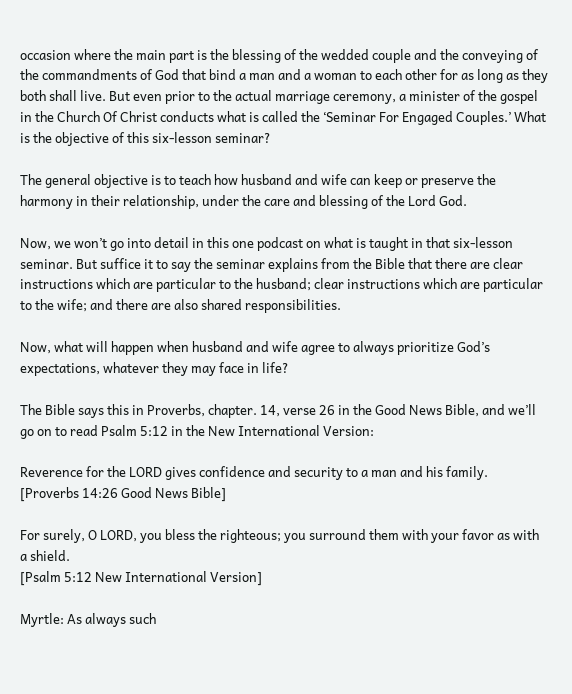occasion where the main part is the blessing of the wedded couple and the conveying of the commandments of God that bind a man and a woman to each other for as long as they both shall live. But even prior to the actual marriage ceremony, a minister of the gospel in the Church Of Christ conducts what is called the ‘Seminar For Engaged Couples.’ What is the objective of this six-lesson seminar?

The general objective is to teach how husband and wife can keep or preserve the harmony in their relationship, under the care and blessing of the Lord God.

Now, we won’t go into detail in this one podcast on what is taught in that six-lesson seminar. But suffice it to say the seminar explains from the Bible that there are clear instructions which are particular to the husband; clear instructions which are particular to the wife; and there are also shared responsibilities.

Now, what will happen when husband and wife agree to always prioritize God’s expectations, whatever they may face in life?

The Bible says this in Proverbs, chapter. 14, verse 26 in the Good News Bible, and we’ll go on to read Psalm 5:12 in the New International Version:

Reverence for the LORD gives confidence and security to a man and his family.
[Proverbs 14:26 Good News Bible]

For surely, O LORD, you bless the righteous; you surround them with your favor as with a shield.
[Psalm 5:12 New International Version]

Myrtle: As always such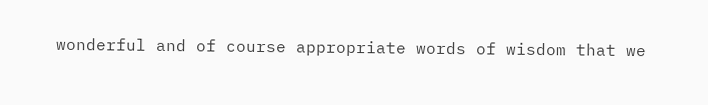wonderful and of course appropriate words of wisdom that we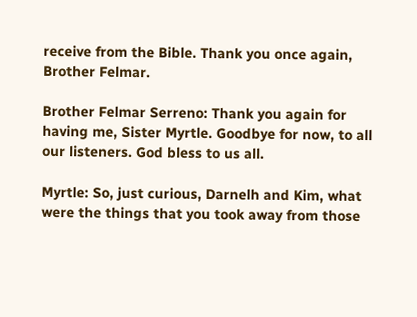receive from the Bible. Thank you once again, Brother Felmar.

Brother Felmar Serreno: Thank you again for having me, Sister Myrtle. Goodbye for now, to all our listeners. God bless to us all.

Myrtle: So, just curious, Darnelh and Kim, what were the things that you took away from those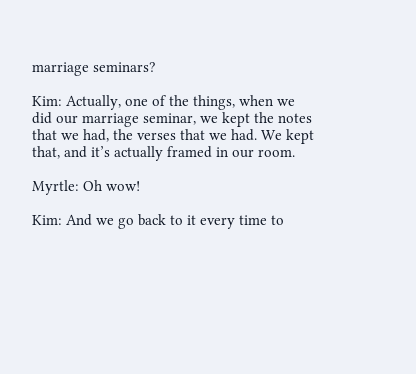marriage seminars?

Kim: Actually, one of the things, when we did our marriage seminar, we kept the notes that we had, the verses that we had. We kept that, and it’s actually framed in our room.

Myrtle: Oh wow!

Kim: And we go back to it every time to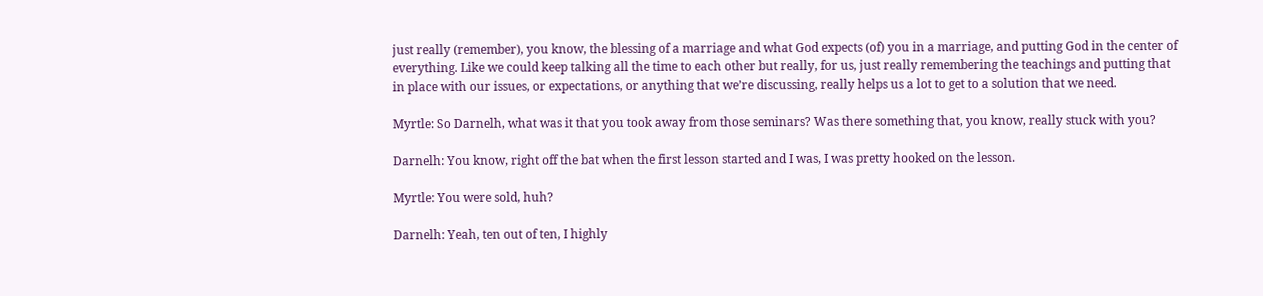just really (remember), you know, the blessing of a marriage and what God expects (of) you in a marriage, and putting God in the center of everything. Like we could keep talking all the time to each other but really, for us, just really remembering the teachings and putting that in place with our issues, or expectations, or anything that we’re discussing, really helps us a lot to get to a solution that we need.

Myrtle: So Darnelh, what was it that you took away from those seminars? Was there something that, you know, really stuck with you?

Darnelh: You know, right off the bat when the first lesson started and I was, I was pretty hooked on the lesson.

Myrtle: You were sold, huh?

Darnelh: Yeah, ten out of ten, I highly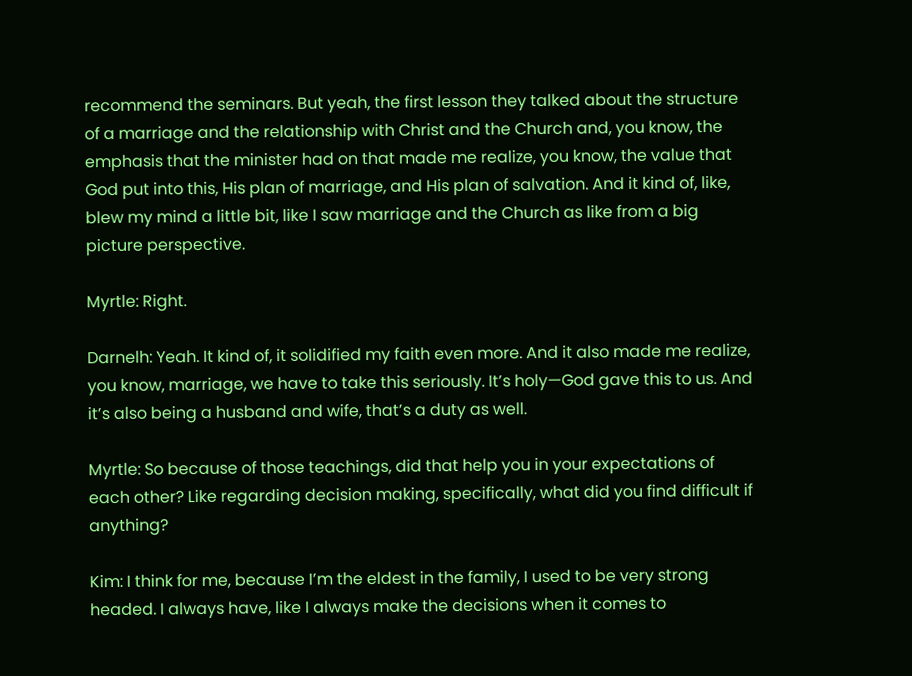recommend the seminars. But yeah, the first lesson they talked about the structure of a marriage and the relationship with Christ and the Church and, you know, the emphasis that the minister had on that made me realize, you know, the value that God put into this, His plan of marriage, and His plan of salvation. And it kind of, like, blew my mind a little bit, like I saw marriage and the Church as like from a big picture perspective.

Myrtle: Right.

Darnelh: Yeah. It kind of, it solidified my faith even more. And it also made me realize, you know, marriage, we have to take this seriously. It’s holy—God gave this to us. And it’s also being a husband and wife, that’s a duty as well.

Myrtle: So because of those teachings, did that help you in your expectations of each other? Like regarding decision making, specifically, what did you find difficult if anything?

Kim: I think for me, because I’m the eldest in the family, I used to be very strong headed. I always have, like I always make the decisions when it comes to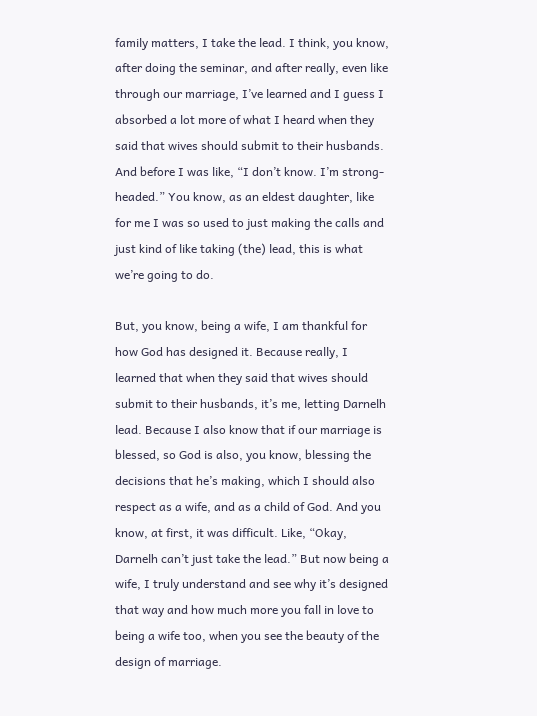family matters, I take the lead. I think, you know, after doing the seminar, and after really, even like through our marriage, I’ve learned and I guess I  absorbed a lot more of what I heard when they said that wives should submit to their husbands. And before I was like, “I don’t know. I’m strong-headed.” You know, as an eldest daughter, like for me I was so used to just making the calls and just kind of like taking (the) lead, this is what we’re going to do.

But, you know, being a wife, I am thankful for how God has designed it. Because really, I learned that when they said that wives should submit to their husbands, it’s me, letting Darnelh lead. Because I also know that if our marriage is blessed, so God is also, you know, blessing the decisions that he’s making, which I should also respect as a wife, and as a child of God. And you know, at first, it was difficult. Like, “Okay, Darnelh can’t just take the lead.” But now being a wife, I truly understand and see why it’s designed that way and how much more you fall in love to being a wife too, when you see the beauty of the design of marriage.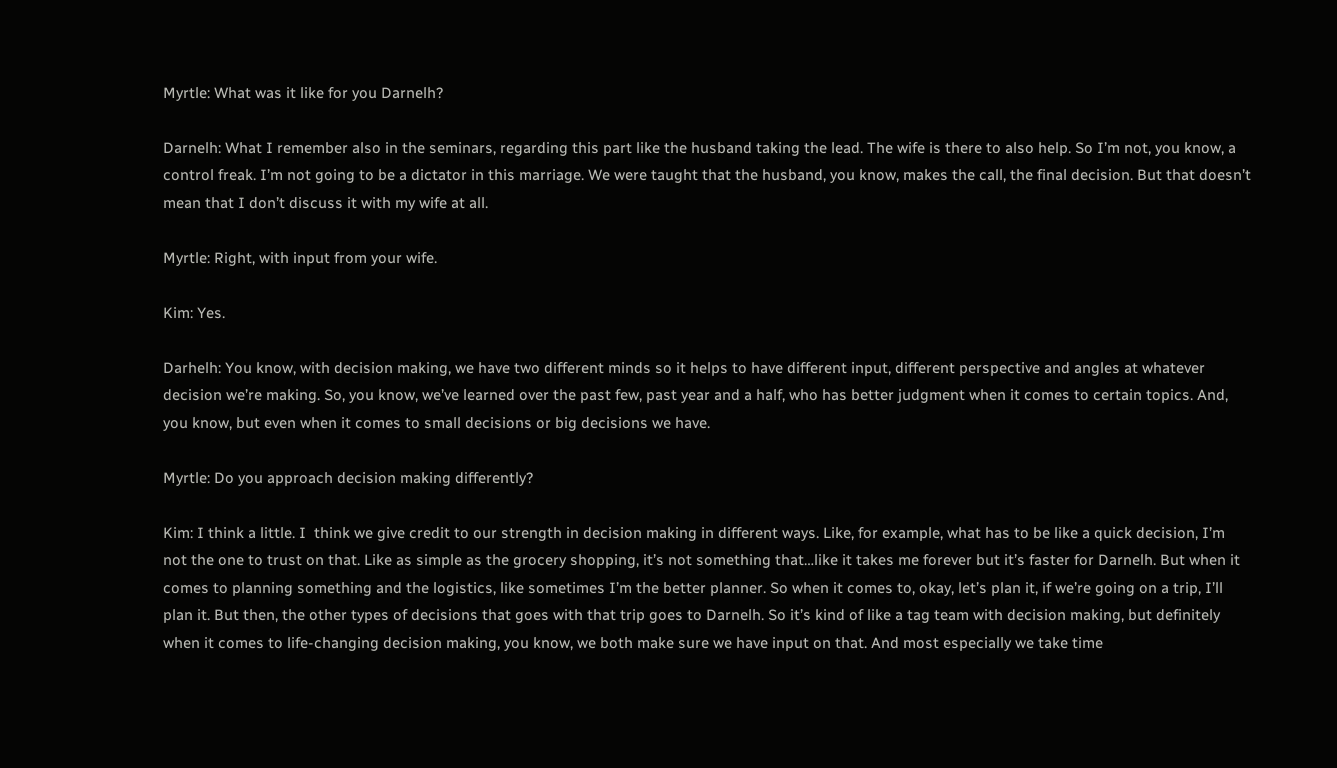Myrtle: What was it like for you Darnelh?

Darnelh: What I remember also in the seminars, regarding this part like the husband taking the lead. The wife is there to also help. So I’m not, you know, a control freak. I’m not going to be a dictator in this marriage. We were taught that the husband, you know, makes the call, the final decision. But that doesn’t mean that I don’t discuss it with my wife at all.

Myrtle: Right, with input from your wife.

Kim: Yes.

Darhelh: You know, with decision making, we have two different minds so it helps to have different input, different perspective and angles at whatever decision we’re making. So, you know, we’ve learned over the past few, past year and a half, who has better judgment when it comes to certain topics. And, you know, but even when it comes to small decisions or big decisions we have.

Myrtle: Do you approach decision making differently?

Kim: I think a little. I  think we give credit to our strength in decision making in different ways. Like, for example, what has to be like a quick decision, I’m not the one to trust on that. Like as simple as the grocery shopping, it’s not something that…like it takes me forever but it’s faster for Darnelh. But when it comes to planning something and the logistics, like sometimes I’m the better planner. So when it comes to, okay, let’s plan it, if we’re going on a trip, I’ll plan it. But then, the other types of decisions that goes with that trip goes to Darnelh. So it’s kind of like a tag team with decision making, but definitely when it comes to life-changing decision making, you know, we both make sure we have input on that. And most especially we take time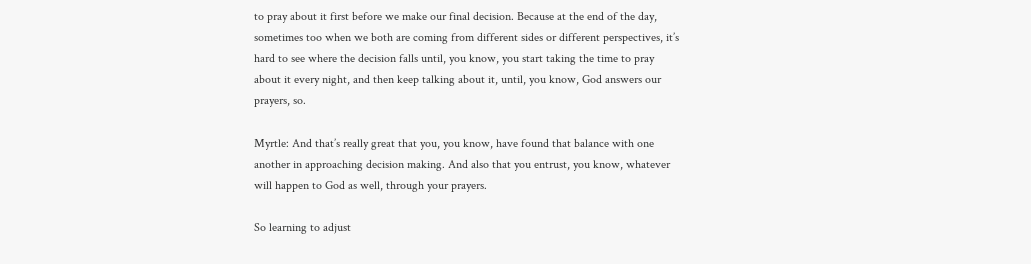to pray about it first before we make our final decision. Because at the end of the day, sometimes too when we both are coming from different sides or different perspectives, it’s hard to see where the decision falls until, you know, you start taking the time to pray about it every night, and then keep talking about it, until, you know, God answers our prayers, so.

Myrtle: And that’s really great that you, you know, have found that balance with one another in approaching decision making. And also that you entrust, you know, whatever will happen to God as well, through your prayers.

So learning to adjust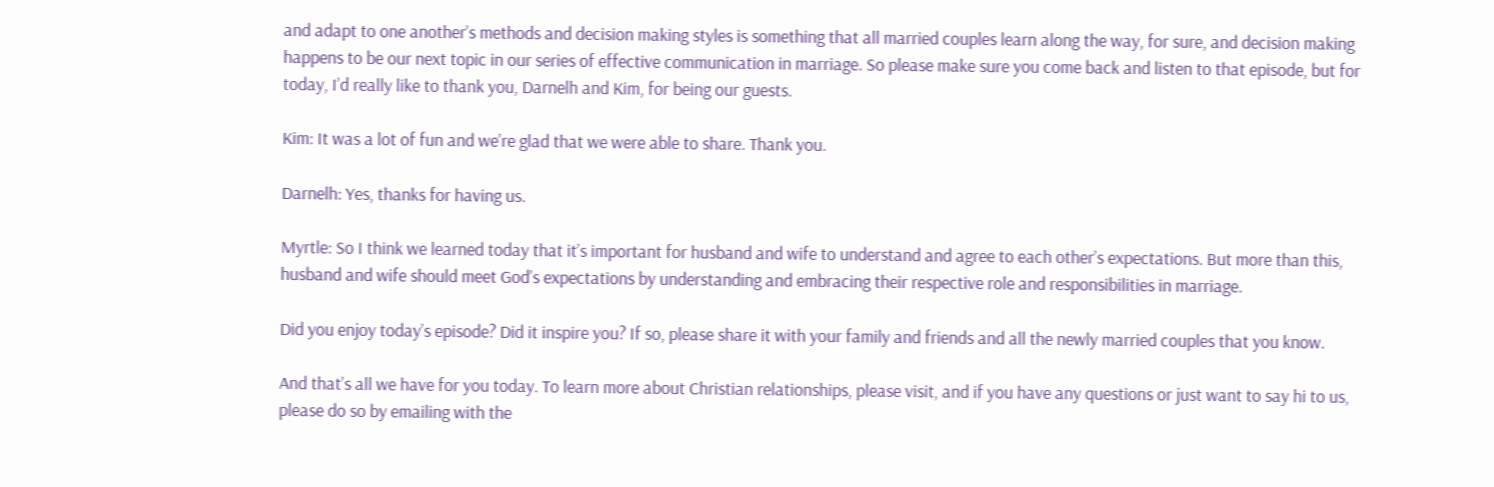and adapt to one another’s methods and decision making styles is something that all married couples learn along the way, for sure, and decision making happens to be our next topic in our series of effective communication in marriage. So please make sure you come back and listen to that episode, but for today, I’d really like to thank you, Darnelh and Kim, for being our guests.

Kim: It was a lot of fun and we’re glad that we were able to share. Thank you.

Darnelh: Yes, thanks for having us.

Myrtle: So I think we learned today that it’s important for husband and wife to understand and agree to each other’s expectations. But more than this, husband and wife should meet God’s expectations by understanding and embracing their respective role and responsibilities in marriage.

Did you enjoy today’s episode? Did it inspire you? If so, please share it with your family and friends and all the newly married couples that you know.

And that’s all we have for you today. To learn more about Christian relationships, please visit, and if you have any questions or just want to say hi to us, please do so by emailing with the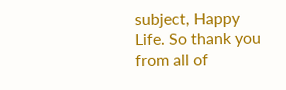subject, Happy Life. So thank you from all of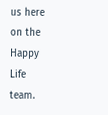us here on the Happy Life team.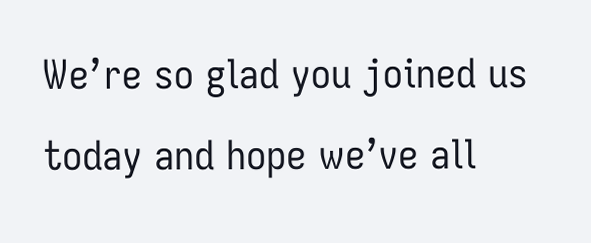We’re so glad you joined us today and hope we’ve all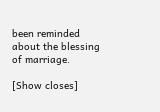been reminded about the blessing of marriage.

[Show closes]